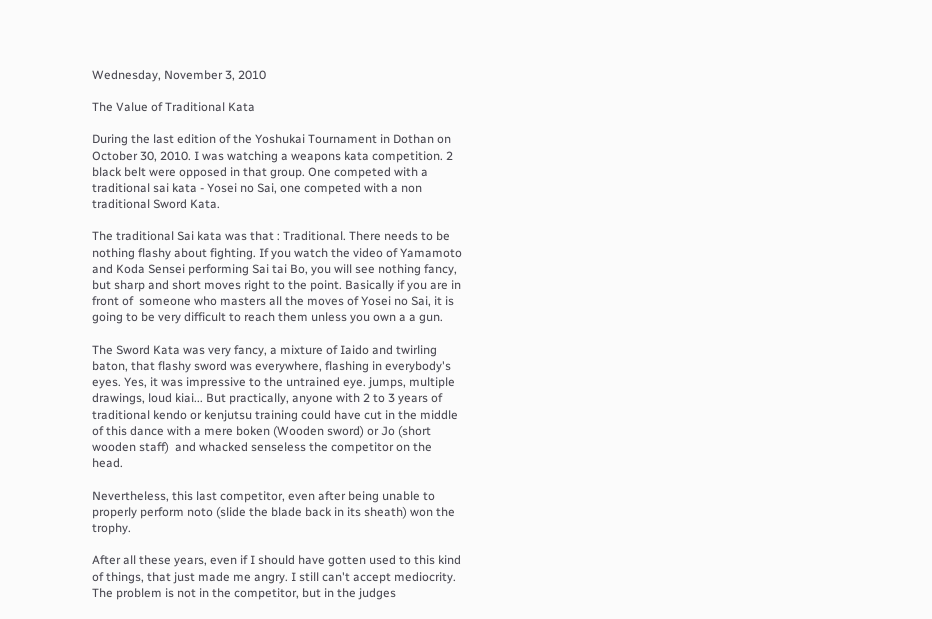Wednesday, November 3, 2010

The Value of Traditional Kata

During the last edition of the Yoshukai Tournament in Dothan on October 30, 2010. I was watching a weapons kata competition. 2 black belt were opposed in that group. One competed with a traditional sai kata - Yosei no Sai, one competed with a non traditional Sword Kata.

The traditional Sai kata was that : Traditional. There needs to be nothing flashy about fighting. If you watch the video of Yamamoto and Koda Sensei performing Sai tai Bo, you will see nothing fancy, but sharp and short moves right to the point. Basically if you are in front of  someone who masters all the moves of Yosei no Sai, it is going to be very difficult to reach them unless you own a a gun.

The Sword Kata was very fancy, a mixture of Iaido and twirling baton, that flashy sword was everywhere, flashing in everybody's eyes. Yes, it was impressive to the untrained eye. jumps, multiple drawings, loud kiai... But practically, anyone with 2 to 3 years of traditional kendo or kenjutsu training could have cut in the middle of this dance with a mere boken (Wooden sword) or Jo (short wooden staff)  and whacked senseless the competitor on the head.

Nevertheless, this last competitor, even after being unable to properly perform noto (slide the blade back in its sheath) won the trophy.

After all these years, even if I should have gotten used to this kind of things, that just made me angry. I still can't accept mediocrity. The problem is not in the competitor, but in the judges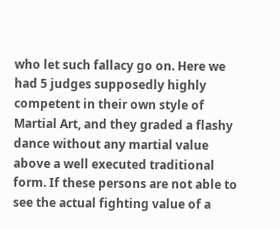who let such fallacy go on. Here we had 5 judges supposedly highly competent in their own style of Martial Art, and they graded a flashy dance without any martial value above a well executed traditional form. If these persons are not able to see the actual fighting value of a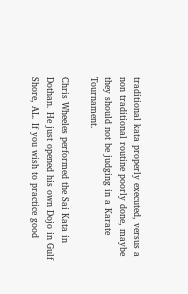traditional kata properly executed, versus a non traditional routine poorly done, maybe they should not be judging in a Karate Tournament.

Chris Wheeles performed the Sai Kata in Dothan. He just opened his own Dojo in Gulf Shore, AL. If you wish to practice good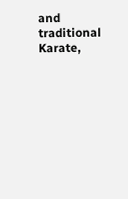and traditional Karate,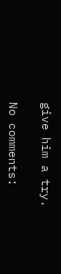give him a try.

No comments: